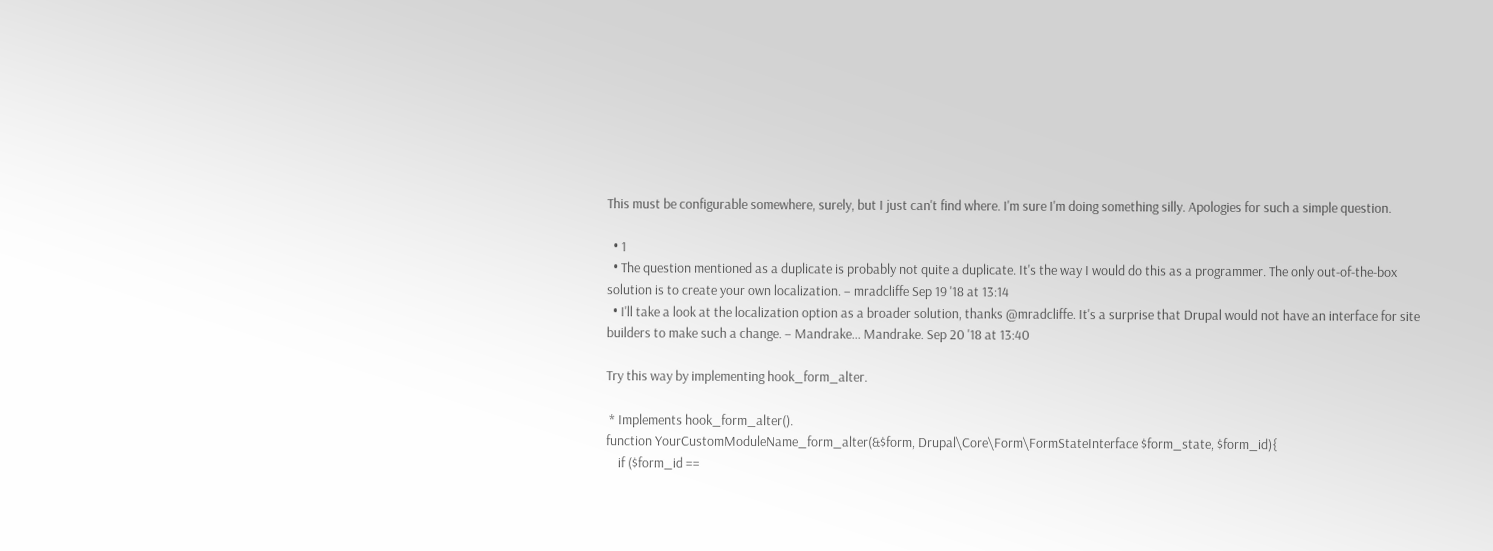This must be configurable somewhere, surely, but I just can't find where. I'm sure I'm doing something silly. Apologies for such a simple question.

  • 1
  • The question mentioned as a duplicate is probably not quite a duplicate. It's the way I would do this as a programmer. The only out-of-the-box solution is to create your own localization. – mradcliffe Sep 19 '18 at 13:14
  • I'll take a look at the localization option as a broader solution, thanks @mradcliffe. It's a surprise that Drupal would not have an interface for site builders to make such a change. – Mandrake... Mandrake. Sep 20 '18 at 13:40

Try this way by implementing hook_form_alter.

 * Implements hook_form_alter().
function YourCustomModuleName_form_alter(&$form, Drupal\Core\Form\FormStateInterface $form_state, $form_id){
    if ($form_id ==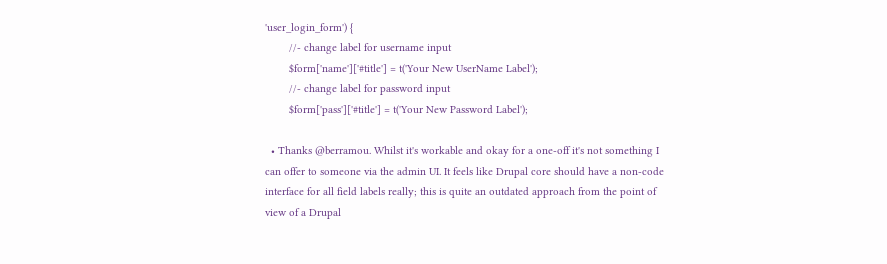'user_login_form') {
        //- change label for username input
        $form['name']['#title'] = t('Your New UserName Label');
        //- change label for password input
        $form['pass']['#title'] = t('Your New Password Label');

  • Thanks @berramou. Whilst it's workable and okay for a one-off it's not something I can offer to someone via the admin UI. It feels like Drupal core should have a non-code interface for all field labels really; this is quite an outdated approach from the point of view of a Drupal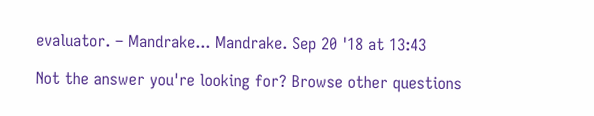evaluator. – Mandrake... Mandrake. Sep 20 '18 at 13:43

Not the answer you're looking for? Browse other questions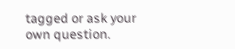tagged or ask your own question.